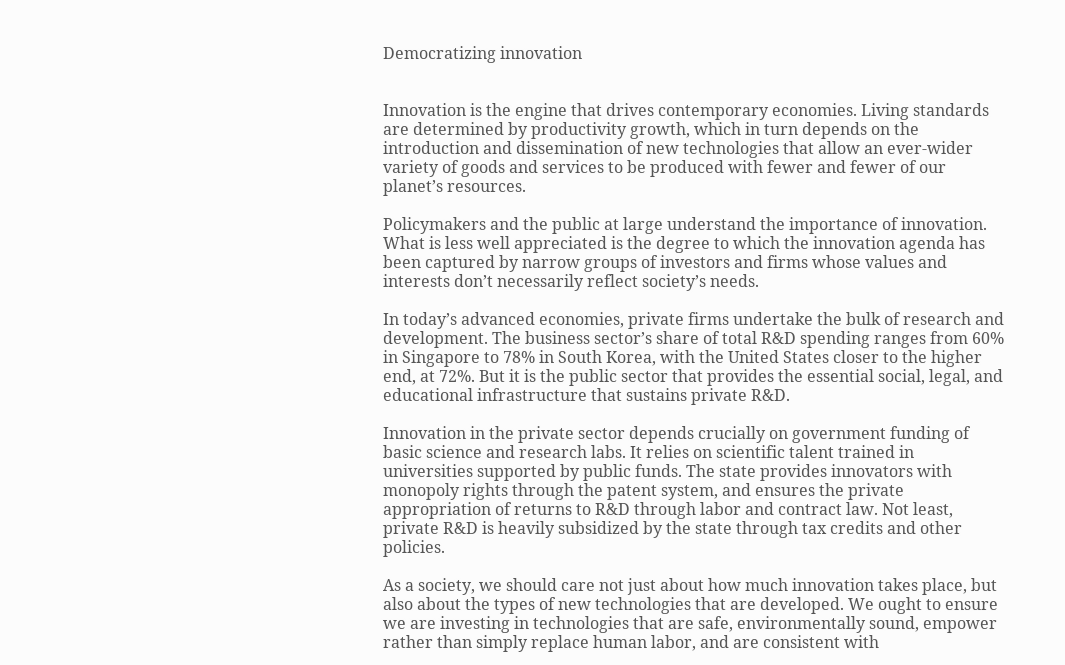Democratizing innovation


Innovation is the engine that drives contemporary economies. Living standards are determined by productivity growth, which in turn depends on the introduction and dissemination of new technologies that allow an ever-wider variety of goods and services to be produced with fewer and fewer of our planet’s resources.

Policymakers and the public at large understand the importance of innovation. What is less well appreciated is the degree to which the innovation agenda has been captured by narrow groups of investors and firms whose values and interests don’t necessarily reflect society’s needs.

In today’s advanced economies, private firms undertake the bulk of research and development. The business sector’s share of total R&D spending ranges from 60% in Singapore to 78% in South Korea, with the United States closer to the higher end, at 72%. But it is the public sector that provides the essential social, legal, and educational infrastructure that sustains private R&D.

Innovation in the private sector depends crucially on government funding of basic science and research labs. It relies on scientific talent trained in universities supported by public funds. The state provides innovators with monopoly rights through the patent system, and ensures the private appropriation of returns to R&D through labor and contract law. Not least, private R&D is heavily subsidized by the state through tax credits and other policies.

As a society, we should care not just about how much innovation takes place, but also about the types of new technologies that are developed. We ought to ensure we are investing in technologies that are safe, environmentally sound, empower rather than simply replace human labor, and are consistent with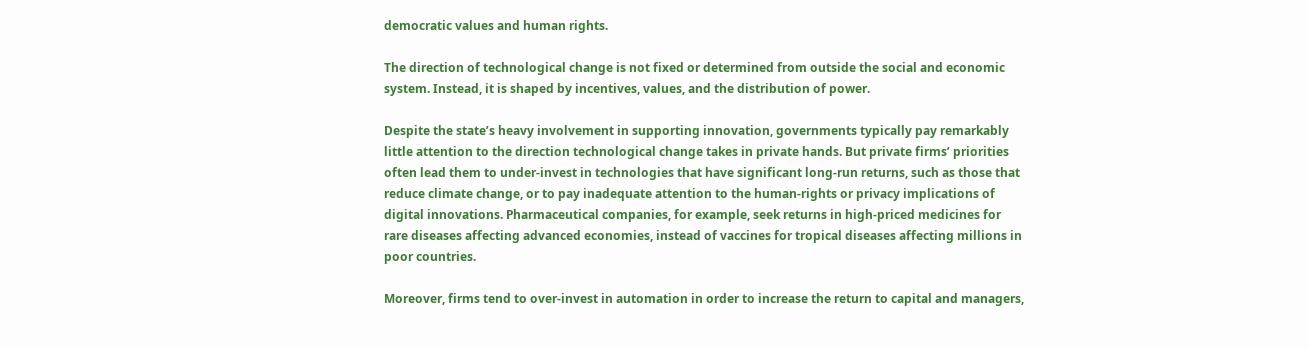democratic values and human rights.

The direction of technological change is not fixed or determined from outside the social and economic system. Instead, it is shaped by incentives, values, and the distribution of power.

Despite the state’s heavy involvement in supporting innovation, governments typically pay remarkably little attention to the direction technological change takes in private hands. But private firms’ priorities often lead them to under-invest in technologies that have significant long-run returns, such as those that reduce climate change, or to pay inadequate attention to the human-rights or privacy implications of digital innovations. Pharmaceutical companies, for example, seek returns in high-priced medicines for rare diseases affecting advanced economies, instead of vaccines for tropical diseases affecting millions in poor countries.

Moreover, firms tend to over-invest in automation in order to increase the return to capital and managers,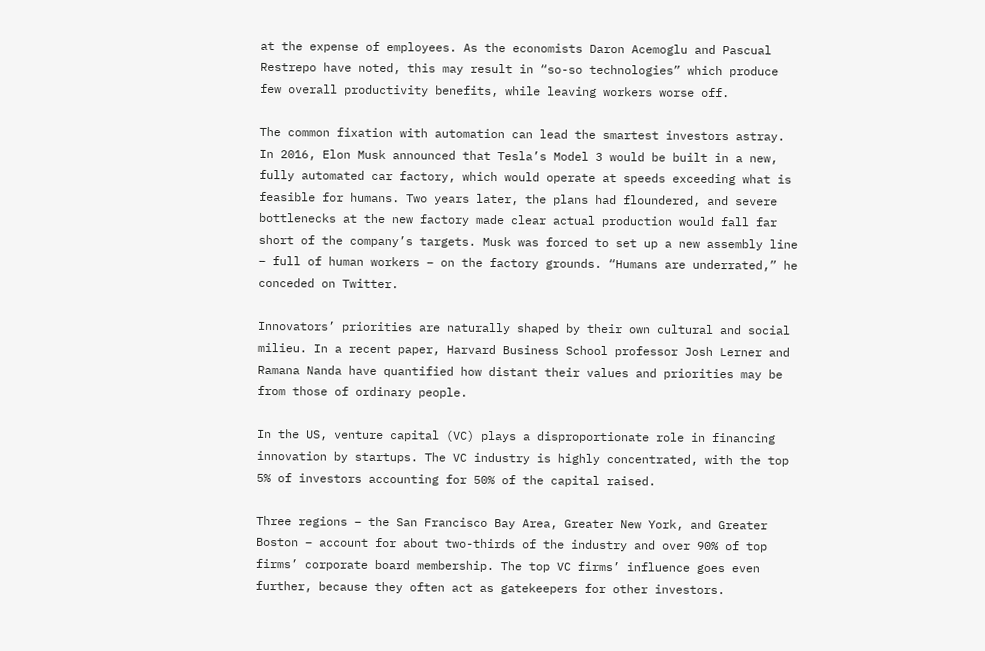at the expense of employees. As the economists Daron Acemoglu and Pascual Restrepo have noted, this may result in “so-so technologies” which produce few overall productivity benefits, while leaving workers worse off.

The common fixation with automation can lead the smartest investors astray. In 2016, Elon Musk announced that Tesla’s Model 3 would be built in a new, fully automated car factory, which would operate at speeds exceeding what is feasible for humans. Two years later, the plans had floundered, and severe bottlenecks at the new factory made clear actual production would fall far short of the company’s targets. Musk was forced to set up a new assembly line – full of human workers – on the factory grounds. “Humans are underrated,” he conceded on Twitter.

Innovators’ priorities are naturally shaped by their own cultural and social milieu. In a recent paper, Harvard Business School professor Josh Lerner and Ramana Nanda have quantified how distant their values and priorities may be from those of ordinary people.

In the US, venture capital (VC) plays a disproportionate role in financing innovation by startups. The VC industry is highly concentrated, with the top 5% of investors accounting for 50% of the capital raised.

Three regions – the San Francisco Bay Area, Greater New York, and Greater Boston – account for about two-thirds of the industry and over 90% of top firms’ corporate board membership. The top VC firms’ influence goes even further, because they often act as gatekeepers for other investors.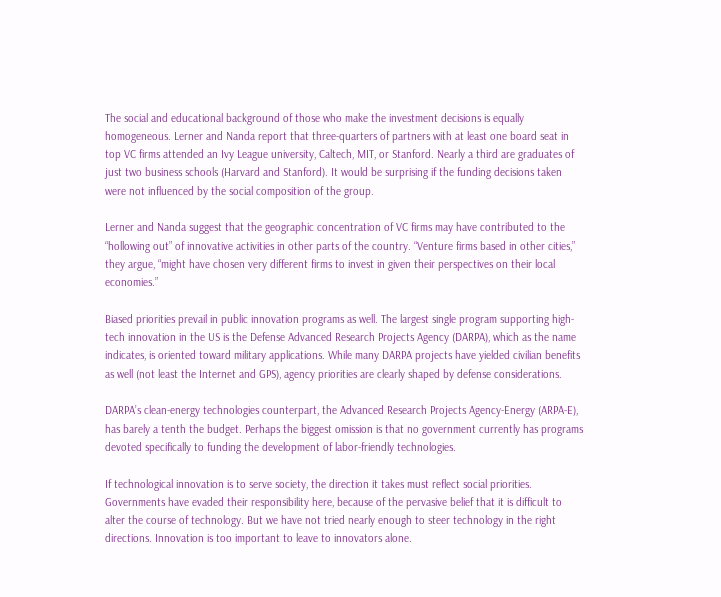The social and educational background of those who make the investment decisions is equally homogeneous. Lerner and Nanda report that three-quarters of partners with at least one board seat in top VC firms attended an Ivy League university, Caltech, MIT, or Stanford. Nearly a third are graduates of just two business schools (Harvard and Stanford). It would be surprising if the funding decisions taken were not influenced by the social composition of the group.

Lerner and Nanda suggest that the geographic concentration of VC firms may have contributed to the “hollowing out” of innovative activities in other parts of the country. “Venture firms based in other cities,” they argue, “might have chosen very different firms to invest in given their perspectives on their local economies.”

Biased priorities prevail in public innovation programs as well. The largest single program supporting high-tech innovation in the US is the Defense Advanced Research Projects Agency (DARPA), which as the name indicates, is oriented toward military applications. While many DARPA projects have yielded civilian benefits as well (not least the Internet and GPS), agency priorities are clearly shaped by defense considerations.

DARPA’s clean-energy technologies counterpart, the Advanced Research Projects Agency-Energy (ARPA-E), has barely a tenth the budget. Perhaps the biggest omission is that no government currently has programs devoted specifically to funding the development of labor-friendly technologies.

If technological innovation is to serve society, the direction it takes must reflect social priorities. Governments have evaded their responsibility here, because of the pervasive belief that it is difficult to alter the course of technology. But we have not tried nearly enough to steer technology in the right directions. Innovation is too important to leave to innovators alone.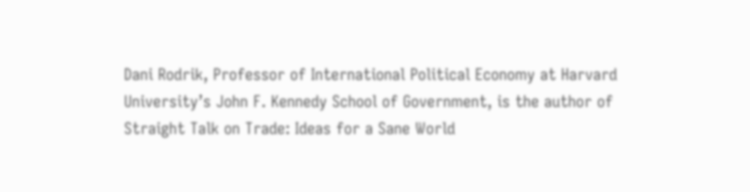Dani Rodrik, Professor of International Political Economy at Harvard University’s John F. Kennedy School of Government, is the author of Straight Talk on Trade: Ideas for a Sane World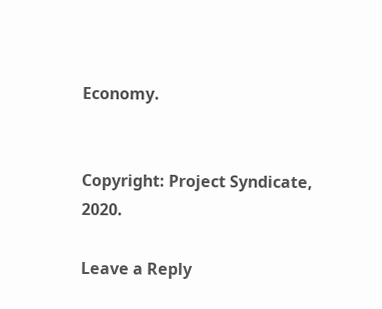Economy.


Copyright: Project Syndicate, 2020.

Leave a Reply